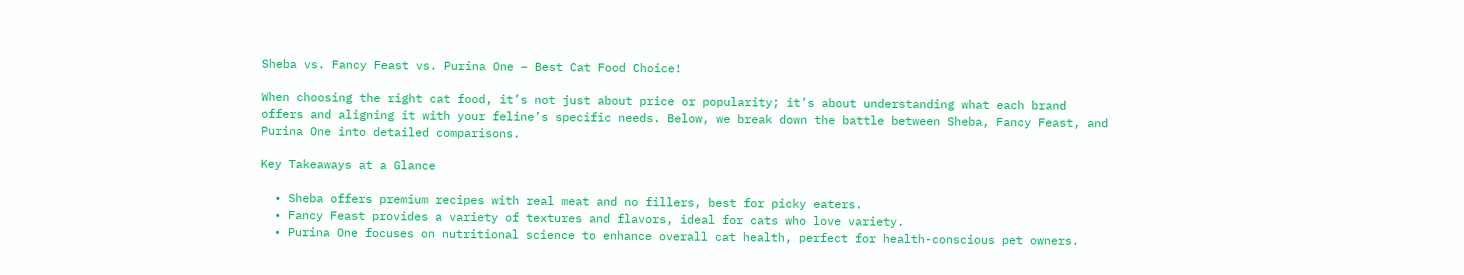Sheba vs. Fancy Feast vs. Purina One – Best Cat Food Choice!

When choosing the right cat food, it’s not just about price or popularity; it’s about understanding what each brand offers and aligning it with your feline’s specific needs. Below, we break down the battle between Sheba, Fancy Feast, and Purina One into detailed comparisons.

Key Takeaways at a Glance

  • Sheba offers premium recipes with real meat and no fillers, best for picky eaters.
  • Fancy Feast provides a variety of textures and flavors, ideal for cats who love variety.
  • Purina One focuses on nutritional science to enhance overall cat health, perfect for health-conscious pet owners.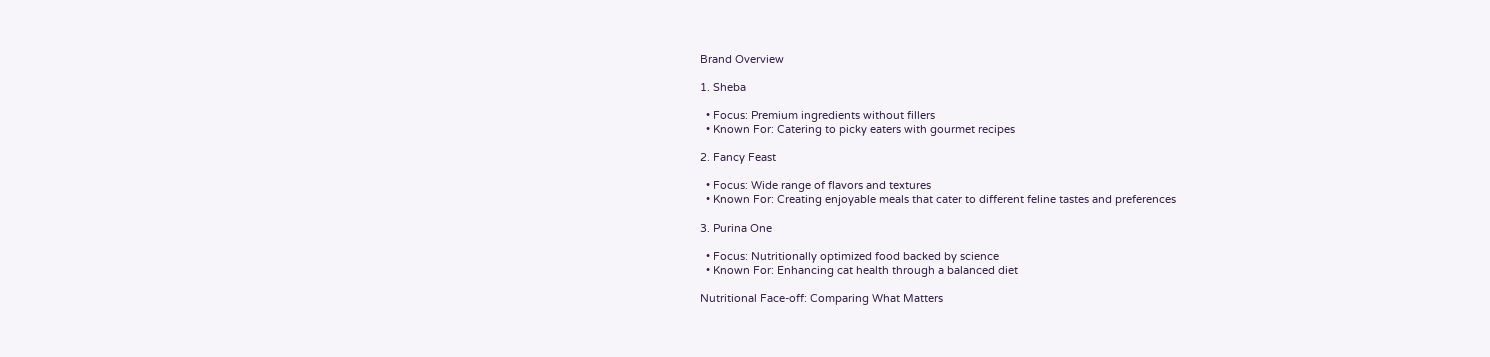Brand Overview

1. Sheba

  • Focus: Premium ingredients without fillers
  • Known For: Catering to picky eaters with gourmet recipes

2. Fancy Feast

  • Focus: Wide range of flavors and textures
  • Known For: Creating enjoyable meals that cater to different feline tastes and preferences

3. Purina One

  • Focus: Nutritionally optimized food backed by science
  • Known For: Enhancing cat health through a balanced diet

Nutritional Face-off: Comparing What Matters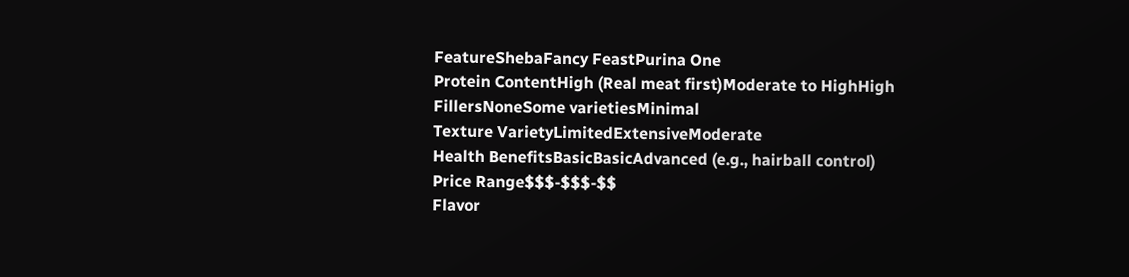FeatureShebaFancy FeastPurina One
Protein ContentHigh (Real meat first)Moderate to HighHigh
FillersNoneSome varietiesMinimal
Texture VarietyLimitedExtensiveModerate
Health BenefitsBasicBasicAdvanced (e.g., hairball control)
Price Range$$$-$$$-$$
Flavor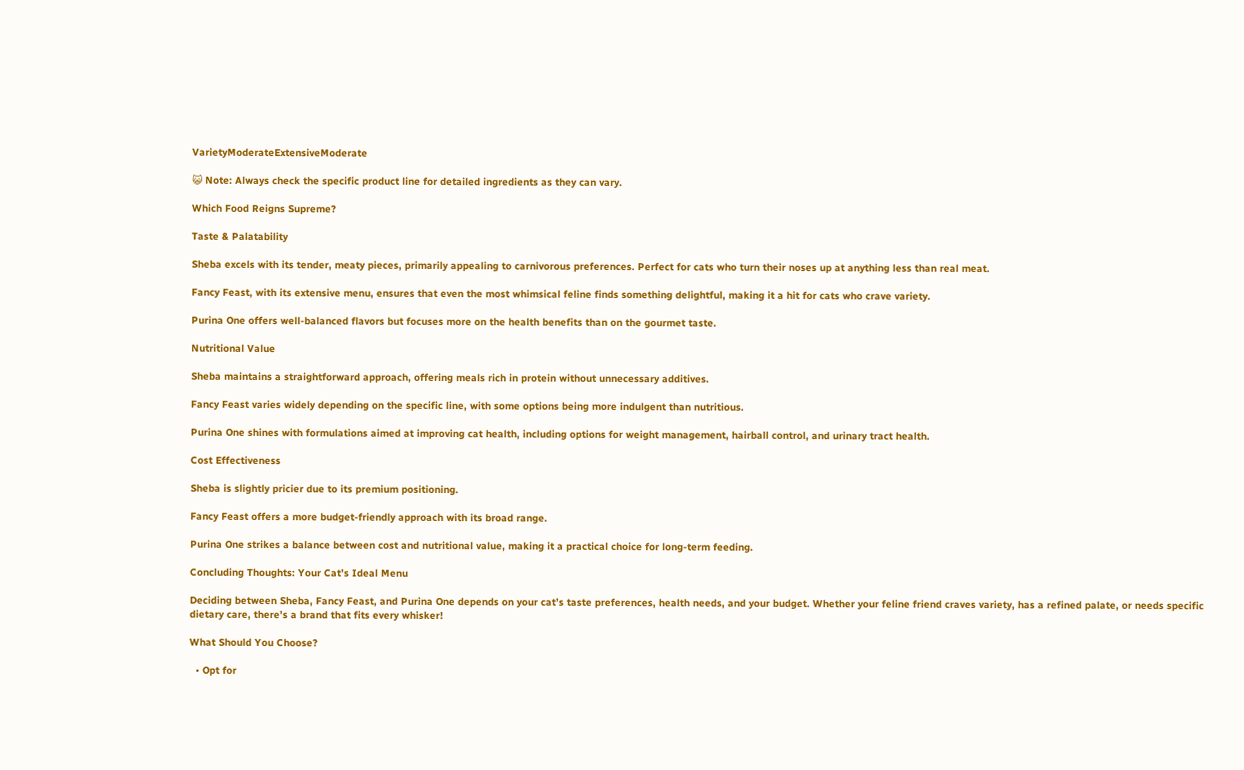VarietyModerateExtensiveModerate

😺 Note: Always check the specific product line for detailed ingredients as they can vary.

Which Food Reigns Supreme?

Taste & Palatability

Sheba excels with its tender, meaty pieces, primarily appealing to carnivorous preferences. Perfect for cats who turn their noses up at anything less than real meat.

Fancy Feast, with its extensive menu, ensures that even the most whimsical feline finds something delightful, making it a hit for cats who crave variety.

Purina One offers well-balanced flavors but focuses more on the health benefits than on the gourmet taste.

Nutritional Value

Sheba maintains a straightforward approach, offering meals rich in protein without unnecessary additives.

Fancy Feast varies widely depending on the specific line, with some options being more indulgent than nutritious.

Purina One shines with formulations aimed at improving cat health, including options for weight management, hairball control, and urinary tract health.

Cost Effectiveness

Sheba is slightly pricier due to its premium positioning.

Fancy Feast offers a more budget-friendly approach with its broad range.

Purina One strikes a balance between cost and nutritional value, making it a practical choice for long-term feeding.

Concluding Thoughts: Your Cat’s Ideal Menu

Deciding between Sheba, Fancy Feast, and Purina One depends on your cat’s taste preferences, health needs, and your budget. Whether your feline friend craves variety, has a refined palate, or needs specific dietary care, there’s a brand that fits every whisker!

What Should You Choose?

  • Opt for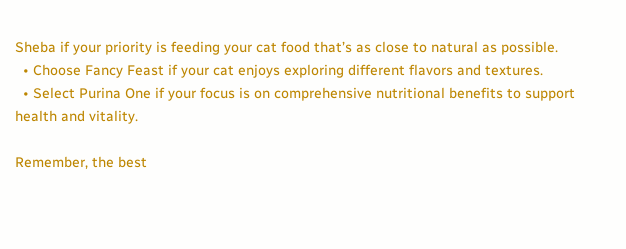Sheba if your priority is feeding your cat food that’s as close to natural as possible.
  • Choose Fancy Feast if your cat enjoys exploring different flavors and textures.
  • Select Purina One if your focus is on comprehensive nutritional benefits to support health and vitality.

Remember, the best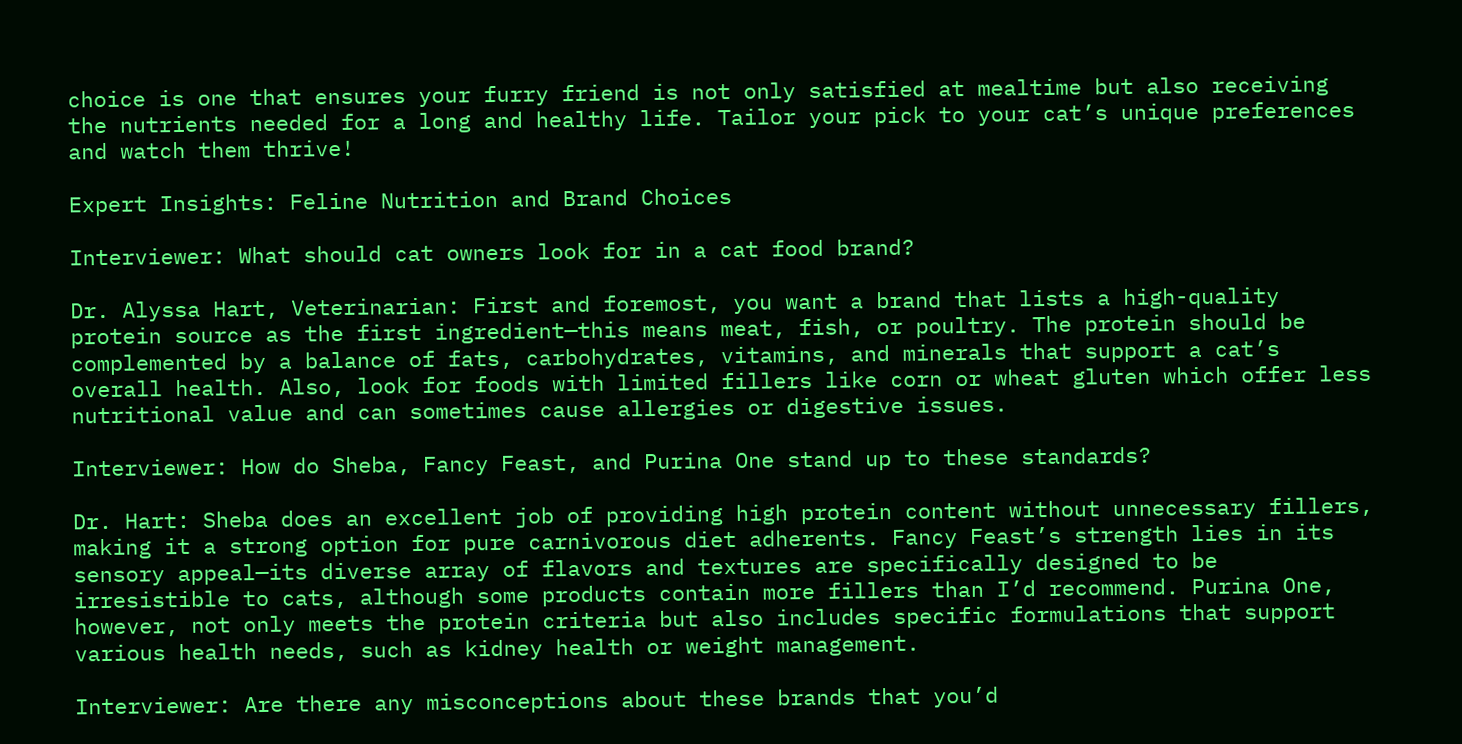choice is one that ensures your furry friend is not only satisfied at mealtime but also receiving the nutrients needed for a long and healthy life. Tailor your pick to your cat’s unique preferences and watch them thrive!

Expert Insights: Feline Nutrition and Brand Choices

Interviewer: What should cat owners look for in a cat food brand?

Dr. Alyssa Hart, Veterinarian: First and foremost, you want a brand that lists a high-quality protein source as the first ingredient—this means meat, fish, or poultry. The protein should be complemented by a balance of fats, carbohydrates, vitamins, and minerals that support a cat’s overall health. Also, look for foods with limited fillers like corn or wheat gluten which offer less nutritional value and can sometimes cause allergies or digestive issues.

Interviewer: How do Sheba, Fancy Feast, and Purina One stand up to these standards?

Dr. Hart: Sheba does an excellent job of providing high protein content without unnecessary fillers, making it a strong option for pure carnivorous diet adherents. Fancy Feast’s strength lies in its sensory appeal—its diverse array of flavors and textures are specifically designed to be irresistible to cats, although some products contain more fillers than I’d recommend. Purina One, however, not only meets the protein criteria but also includes specific formulations that support various health needs, such as kidney health or weight management.

Interviewer: Are there any misconceptions about these brands that you’d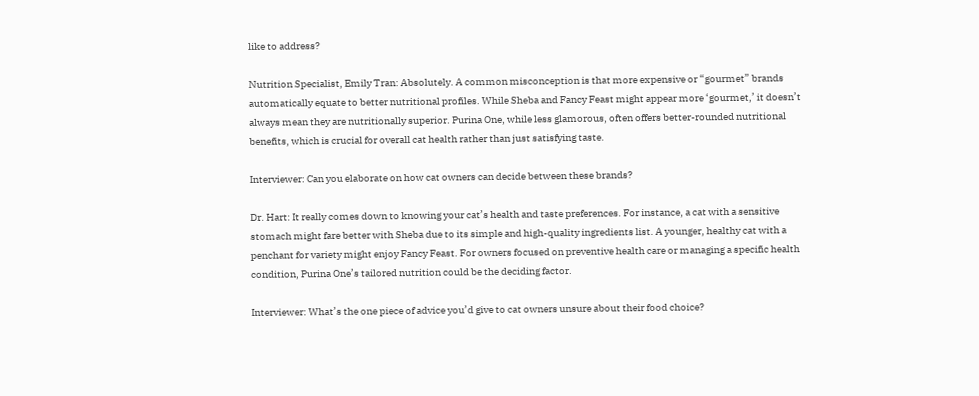like to address?

Nutrition Specialist, Emily Tran: Absolutely. A common misconception is that more expensive or “gourmet” brands automatically equate to better nutritional profiles. While Sheba and Fancy Feast might appear more ‘gourmet,’ it doesn’t always mean they are nutritionally superior. Purina One, while less glamorous, often offers better-rounded nutritional benefits, which is crucial for overall cat health rather than just satisfying taste.

Interviewer: Can you elaborate on how cat owners can decide between these brands?

Dr. Hart: It really comes down to knowing your cat’s health and taste preferences. For instance, a cat with a sensitive stomach might fare better with Sheba due to its simple and high-quality ingredients list. A younger, healthy cat with a penchant for variety might enjoy Fancy Feast. For owners focused on preventive health care or managing a specific health condition, Purina One’s tailored nutrition could be the deciding factor.

Interviewer: What’s the one piece of advice you’d give to cat owners unsure about their food choice?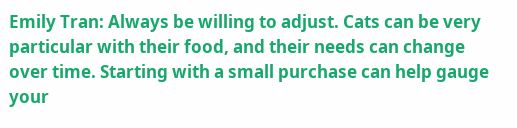Emily Tran: Always be willing to adjust. Cats can be very particular with their food, and their needs can change over time. Starting with a small purchase can help gauge your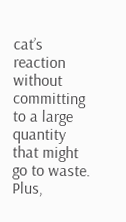cat’s reaction without committing to a large quantity that might go to waste. Plus,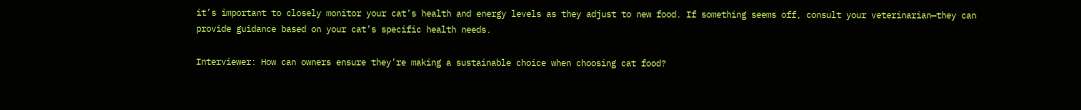it’s important to closely monitor your cat’s health and energy levels as they adjust to new food. If something seems off, consult your veterinarian—they can provide guidance based on your cat’s specific health needs.

Interviewer: How can owners ensure they’re making a sustainable choice when choosing cat food?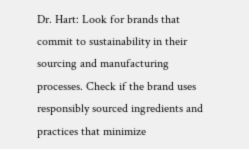Dr. Hart: Look for brands that commit to sustainability in their sourcing and manufacturing processes. Check if the brand uses responsibly sourced ingredients and practices that minimize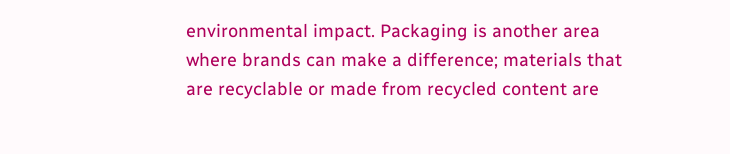environmental impact. Packaging is another area where brands can make a difference; materials that are recyclable or made from recycled content are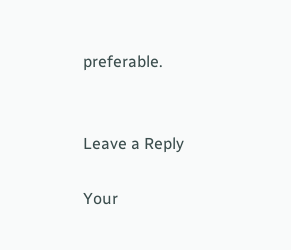preferable.


Leave a Reply

Your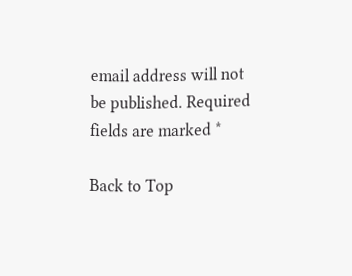email address will not be published. Required fields are marked *

Back to Top